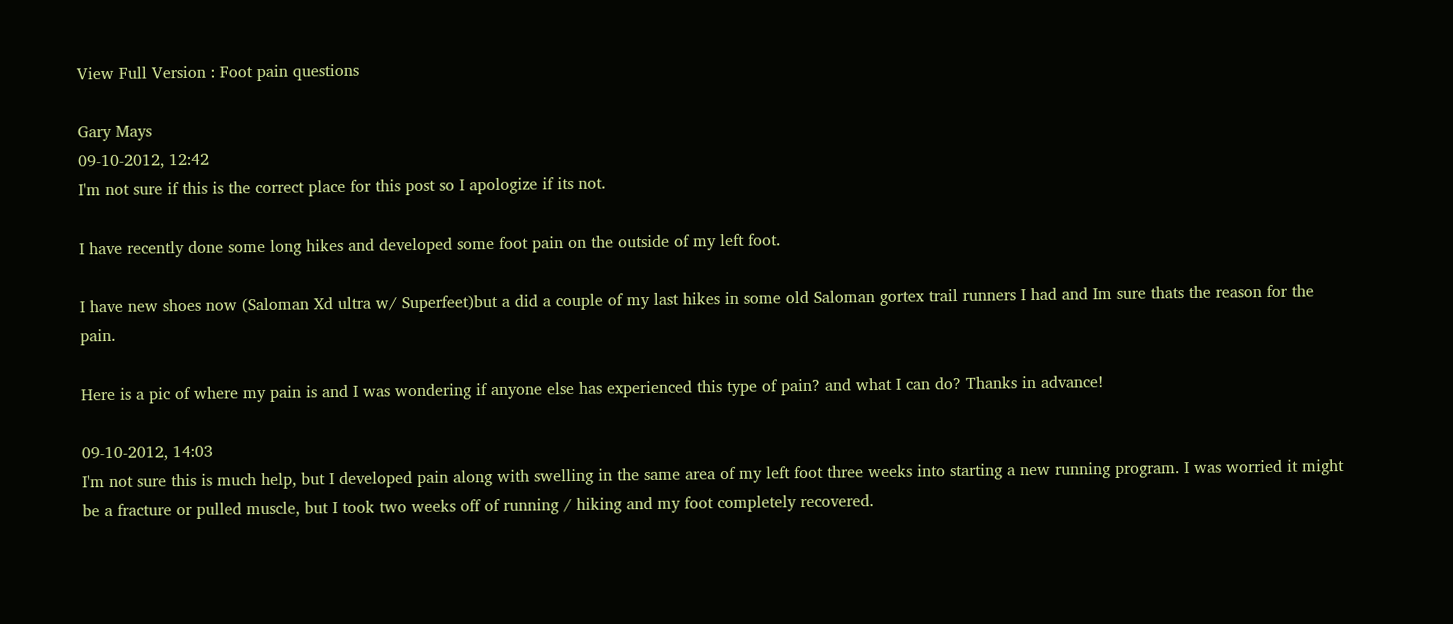View Full Version : Foot pain questions

Gary Mays
09-10-2012, 12:42
I'm not sure if this is the correct place for this post so I apologize if its not.

I have recently done some long hikes and developed some foot pain on the outside of my left foot.

I have new shoes now (Saloman Xd ultra w/ Superfeet)but a did a couple of my last hikes in some old Saloman gortex trail runners I had and Im sure thats the reason for the pain.

Here is a pic of where my pain is and I was wondering if anyone else has experienced this type of pain? and what I can do? Thanks in advance!

09-10-2012, 14:03
I'm not sure this is much help, but I developed pain along with swelling in the same area of my left foot three weeks into starting a new running program. I was worried it might be a fracture or pulled muscle, but I took two weeks off of running / hiking and my foot completely recovered.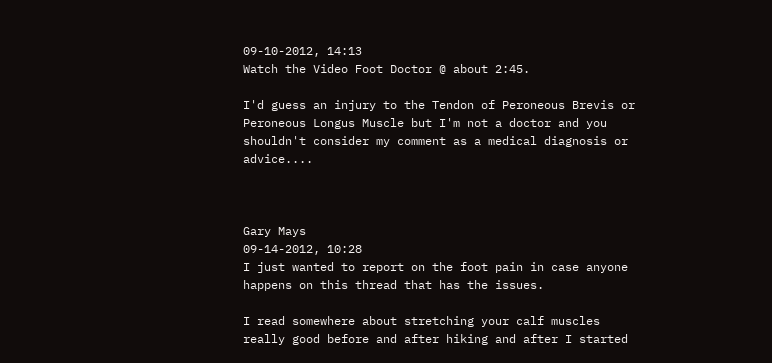09-10-2012, 14:13
Watch the Video Foot Doctor @ about 2:45.

I'd guess an injury to the Tendon of Peroneous Brevis or Peroneous Longus Muscle but I'm not a doctor and you shouldn't consider my comment as a medical diagnosis or advice....



Gary Mays
09-14-2012, 10:28
I just wanted to report on the foot pain in case anyone happens on this thread that has the issues.

I read somewhere about stretching your calf muscles really good before and after hiking and after I started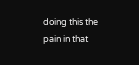doing this the pain in that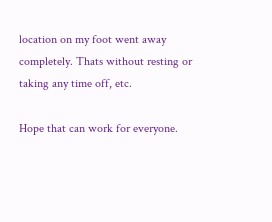location on my foot went away completely. Thats without resting or taking any time off, etc.

Hope that can work for everyone.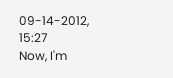09-14-2012, 15:27
Now, I'm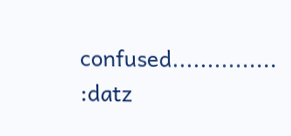confused............... :datz